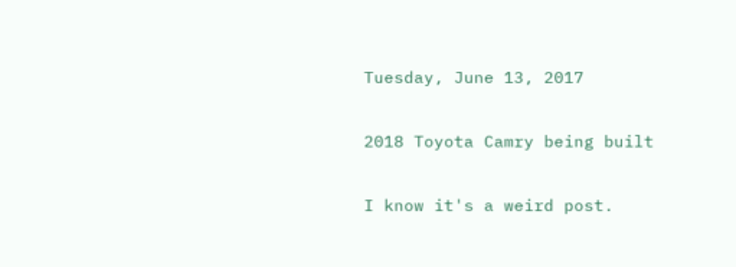Tuesday, June 13, 2017

2018 Toyota Camry being built

I know it's a weird post.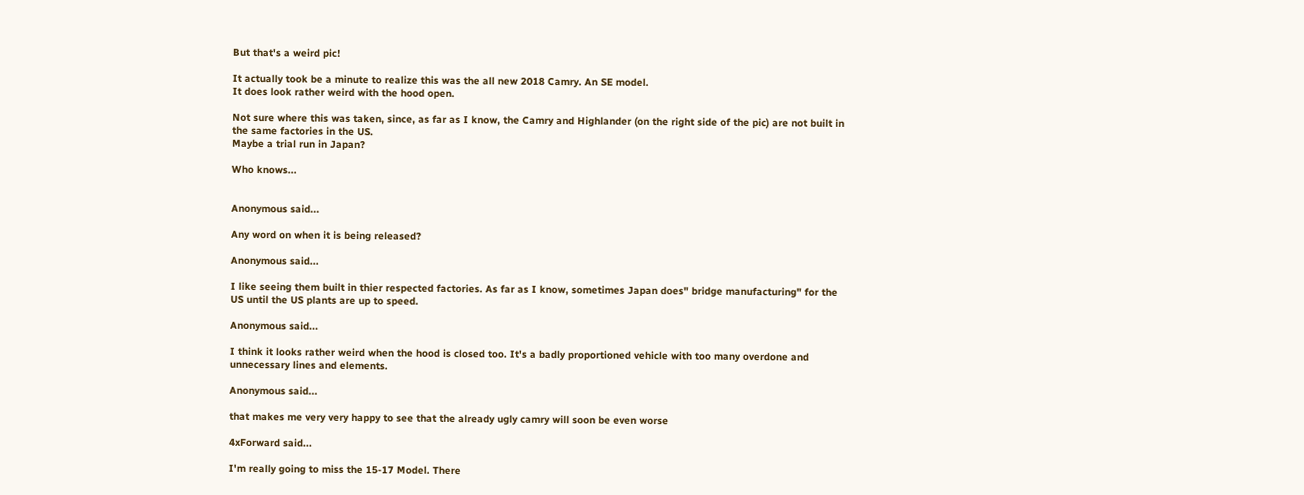But that's a weird pic!

It actually took be a minute to realize this was the all new 2018 Camry. An SE model.
It does look rather weird with the hood open.

Not sure where this was taken, since, as far as I know, the Camry and Highlander (on the right side of the pic) are not built in the same factories in the US.
Maybe a trial run in Japan?

Who knows...


Anonymous said...

Any word on when it is being released?

Anonymous said...

I like seeing them built in thier respected factories. As far as I know, sometimes Japan does" bridge manufacturing" for the US until the US plants are up to speed.

Anonymous said...

I think it looks rather weird when the hood is closed too. It's a badly proportioned vehicle with too many overdone and unnecessary lines and elements.

Anonymous said...

that makes me very very happy to see that the already ugly camry will soon be even worse

4xForward said...

I'm really going to miss the 15-17 Model. There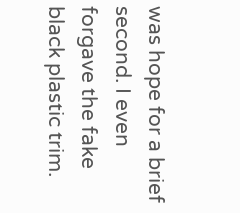was hope for a brief second. I even forgave the fake black plastic trim.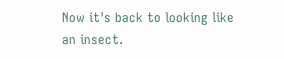Now it's back to looking like an insect.